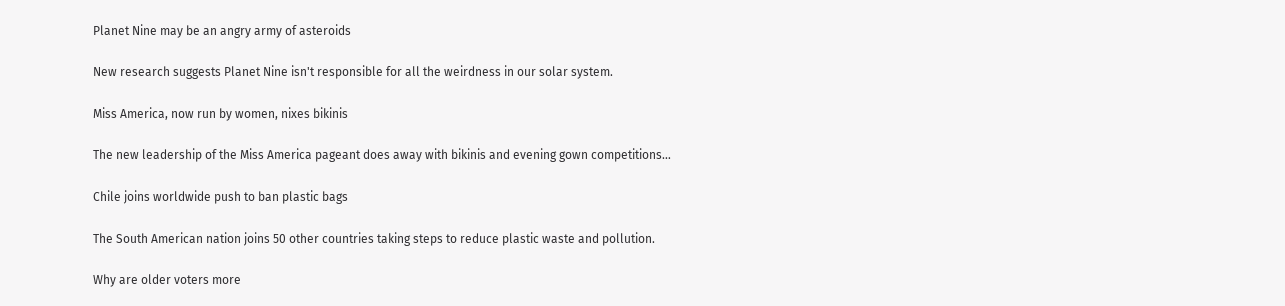Planet Nine may be an angry army of asteroids

New research suggests Planet Nine isn't responsible for all the weirdness in our solar system.

Miss America, now run by women, nixes bikinis

The new leadership of the Miss America pageant does away with bikinis and evening gown competitions…

Chile joins worldwide push to ban plastic bags

The South American nation joins 50 other countries taking steps to reduce plastic waste and pollution.

Why are older voters more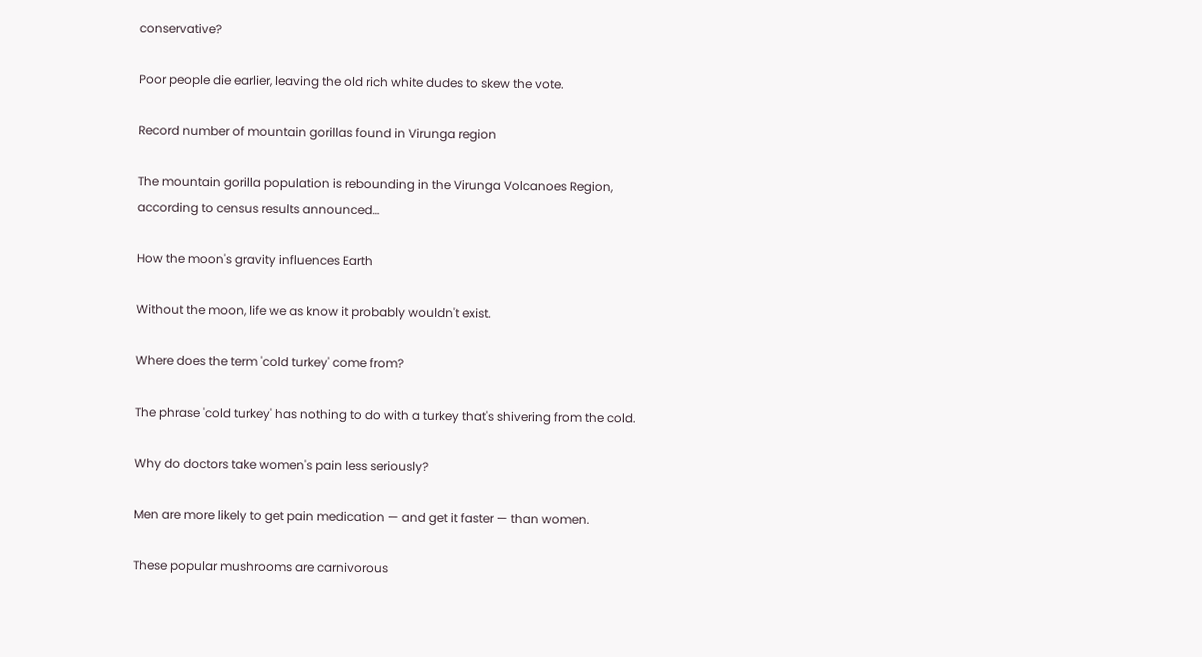conservative?

Poor people die earlier, leaving the old rich white dudes to skew the vote.

Record number of mountain gorillas found in Virunga region

The mountain gorilla population is rebounding in the Virunga Volcanoes Region, according to census results announced…

How the moon's gravity influences Earth

Without the moon, life we as know it probably wouldn't exist.

Where does the term 'cold turkey' come from?

The phrase 'cold turkey' has nothing to do with a turkey that's shivering from the cold.

Why do doctors take women's pain less seriously?

Men are more likely to get pain medication — and get it faster — than women.

These popular mushrooms are carnivorous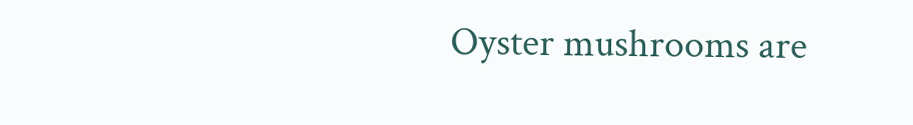Oyster mushrooms are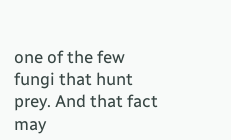one of the few fungi that hunt prey. And that fact may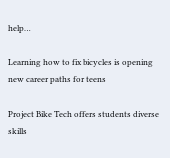help…

Learning how to fix bicycles is opening new career paths for teens

Project Bike Tech offers students diverse skills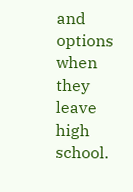and options when they leave high school.